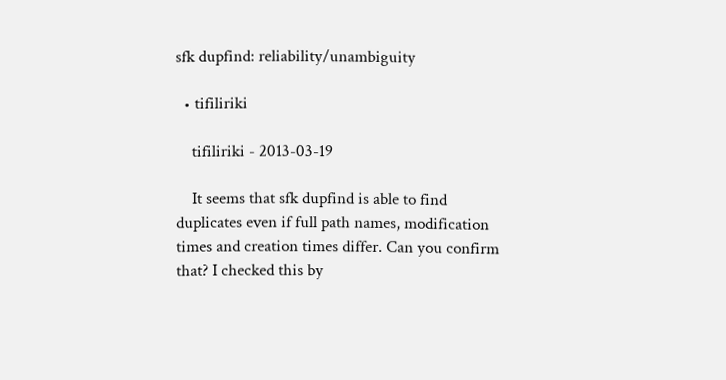sfk dupfind: reliability/unambiguity

  • tifiliriki

    tifiliriki - 2013-03-19

    It seems that sfk dupfind is able to find duplicates even if full path names, modification times and creation times differ. Can you confirm that? I checked this by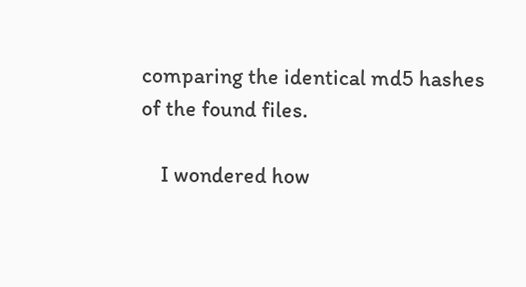comparing the identical md5 hashes of the found files.

    I wondered how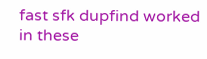fast sfk dupfind worked in these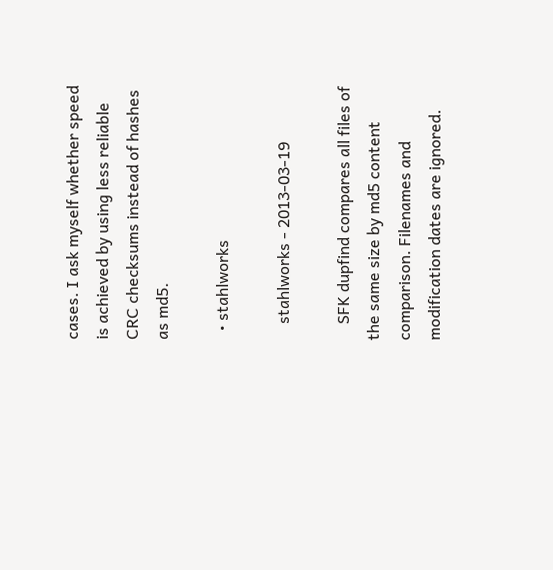cases. I ask myself whether speed is achieved by using less reliable CRC checksums instead of hashes as md5.

  • stahlworks

    stahlworks - 2013-03-19

    SFK dupfind compares all files of the same size by md5 content comparison. Filenames and modification dates are ignored.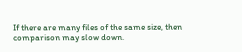If there are many files of the same size, then comparison may slow down.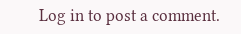Log in to post a comment.